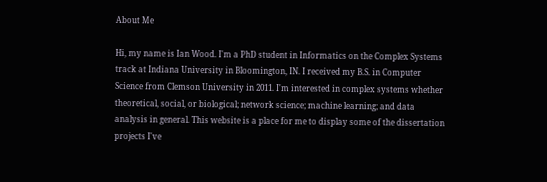About Me

Hi, my name is Ian Wood. I'm a PhD student in Informatics on the Complex Systems track at Indiana University in Bloomington, IN. I received my B.S. in Computer Science from Clemson University in 2011. I'm interested in complex systems whether theoretical, social, or biological; network science; machine learning; and data analysis in general. This website is a place for me to display some of the dissertation projects I've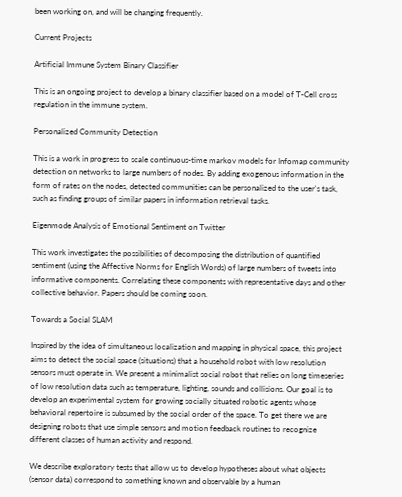been working on, and will be changing frequently.

Current Projects

Artificial Immune System Binary Classifier

This is an ongoing project to develop a binary classifier based on a model of T-Cell cross regulation in the immune system.

Personalized Community Detection

This is a work in progress to scale continuous-time markov models for Infomap community detection on networks to large numbers of nodes. By adding exogenous information in the form of rates on the nodes, detected communities can be personalized to the user's task, such as finding groups of similar papers in information retrieval tasks.

Eigenmode Analysis of Emotional Sentiment on Twitter

This work investigates the possibilities of decomposing the distribution of quantified sentiment (using the Affective Norms for English Words) of large numbers of tweets into informative components. Correlating these components with representative days and other collective behavior. Papers should be coming soon.

Towards a Social SLAM

Inspired by the idea of simultaneous localization and mapping in physical space, this project aims to detect the social space (situations) that a household robot with low resolution sensors must operate in. We present a minimalist social robot that relies on long timeseries of low resolution data such as temperature, lighting, sounds and collisions. Our goal is to develop an experimental system for growing socially situated robotic agents whose behavioral repertoire is subsumed by the social order of the space. To get there we are designing robots that use simple sensors and motion feedback routines to recognize different classes of human activity and respond.

We describe exploratory tests that allow us to develop hypotheses about what objects (sensor data) correspond to something known and observable by a human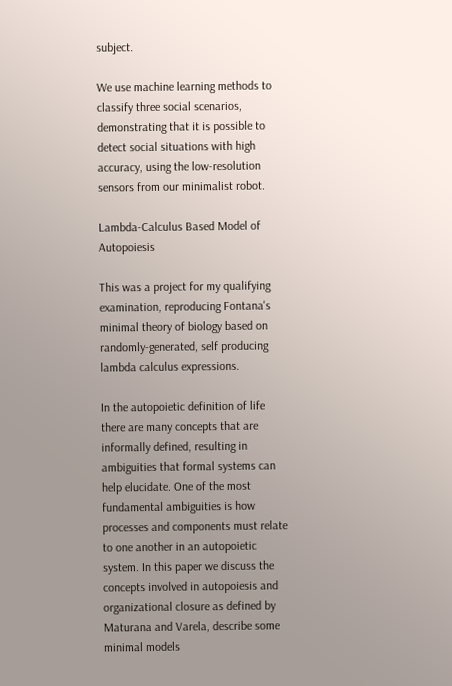subject.

We use machine learning methods to classify three social scenarios, demonstrating that it is possible to detect social situations with high accuracy, using the low-resolution sensors from our minimalist robot.

Lambda-Calculus Based Model of Autopoiesis

This was a project for my qualifying examination, reproducing Fontana's minimal theory of biology based on randomly-generated, self producing lambda calculus expressions.

In the autopoietic definition of life there are many concepts that are informally defined, resulting in ambiguities that formal systems can help elucidate. One of the most fundamental ambiguities is how processes and components must relate to one another in an autopoietic system. In this paper we discuss the concepts involved in autopoiesis and organizational closure as defined by Maturana and Varela, describe some minimal models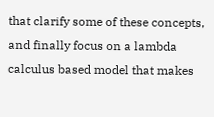that clarify some of these concepts, and finally focus on a lambda calculus based model that makes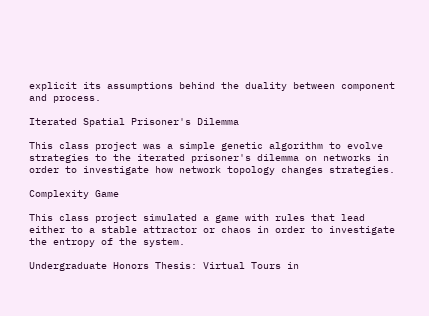explicit its assumptions behind the duality between component and process.

Iterated Spatial Prisoner's Dilemma

This class project was a simple genetic algorithm to evolve strategies to the iterated prisoner's dilemma on networks in order to investigate how network topology changes strategies.

Complexity Game

This class project simulated a game with rules that lead either to a stable attractor or chaos in order to investigate the entropy of the system.

Undergraduate Honors Thesis: Virtual Tours in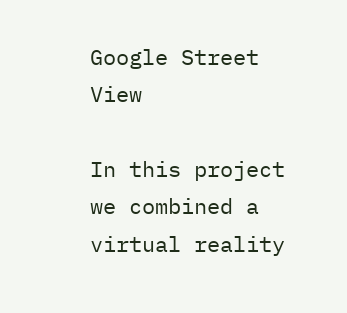Google Street View

In this project we combined a virtual reality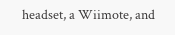headset, a Wiimote, and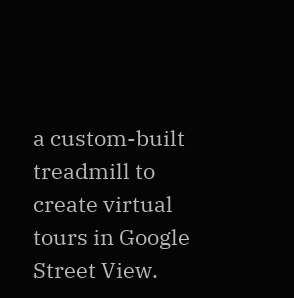a custom-built treadmill to create virtual tours in Google Street View.